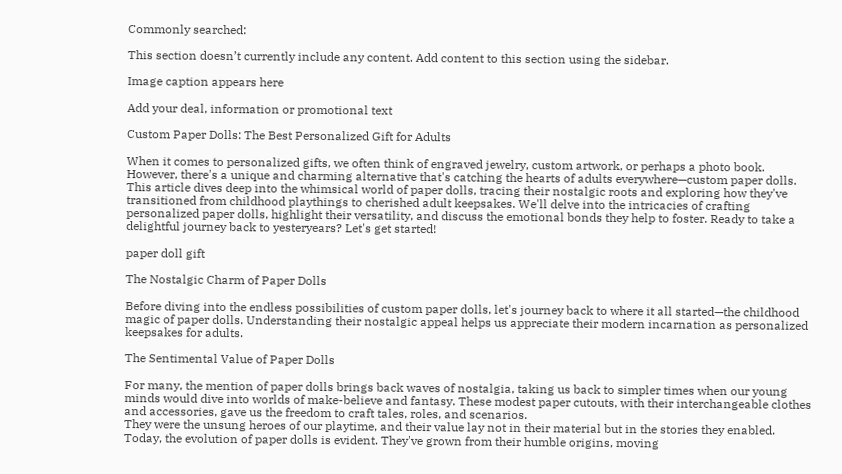Commonly searched:

This section doesn’t currently include any content. Add content to this section using the sidebar.

Image caption appears here

Add your deal, information or promotional text

Custom Paper Dolls: The Best Personalized Gift for Adults

When it comes to personalized gifts, we often think of engraved jewelry, custom artwork, or perhaps a photo book. However, there's a unique and charming alternative that's catching the hearts of adults everywhere—custom paper dolls. This article dives deep into the whimsical world of paper dolls, tracing their nostalgic roots and exploring how they've transitioned from childhood playthings to cherished adult keepsakes. We'll delve into the intricacies of crafting personalized paper dolls, highlight their versatility, and discuss the emotional bonds they help to foster. Ready to take a delightful journey back to yesteryears? Let's get started!

paper doll gift

The Nostalgic Charm of Paper Dolls

Before diving into the endless possibilities of custom paper dolls, let's journey back to where it all started—the childhood magic of paper dolls. Understanding their nostalgic appeal helps us appreciate their modern incarnation as personalized keepsakes for adults.

The Sentimental Value of Paper Dolls

For many, the mention of paper dolls brings back waves of nostalgia, taking us back to simpler times when our young minds would dive into worlds of make-believe and fantasy. These modest paper cutouts, with their interchangeable clothes and accessories, gave us the freedom to craft tales, roles, and scenarios.
They were the unsung heroes of our playtime, and their value lay not in their material but in the stories they enabled. Today, the evolution of paper dolls is evident. They've grown from their humble origins, moving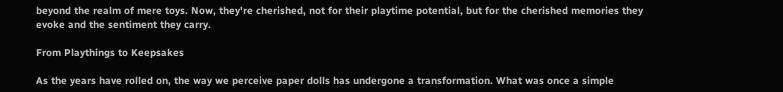beyond the realm of mere toys. Now, they're cherished, not for their playtime potential, but for the cherished memories they evoke and the sentiment they carry.

From Playthings to Keepsakes

As the years have rolled on, the way we perceive paper dolls has undergone a transformation. What was once a simple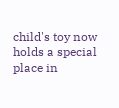child's toy now holds a special place in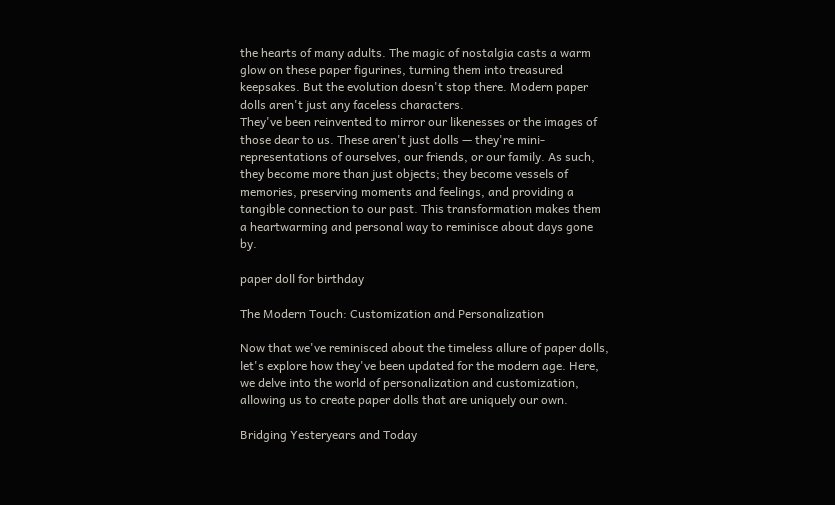the hearts of many adults. The magic of nostalgia casts a warm glow on these paper figurines, turning them into treasured keepsakes. But the evolution doesn't stop there. Modern paper dolls aren't just any faceless characters.
They've been reinvented to mirror our likenesses or the images of those dear to us. These aren't just dolls — they're mini-representations of ourselves, our friends, or our family. As such, they become more than just objects; they become vessels of memories, preserving moments and feelings, and providing a tangible connection to our past. This transformation makes them a heartwarming and personal way to reminisce about days gone by.

paper doll for birthday

The Modern Touch: Customization and Personalization

Now that we've reminisced about the timeless allure of paper dolls, let's explore how they've been updated for the modern age. Here, we delve into the world of personalization and customization, allowing us to create paper dolls that are uniquely our own.

Bridging Yesteryears and Today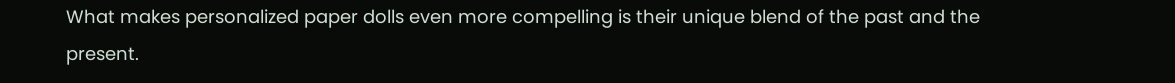What makes personalized paper dolls even more compelling is their unique blend of the past and the present.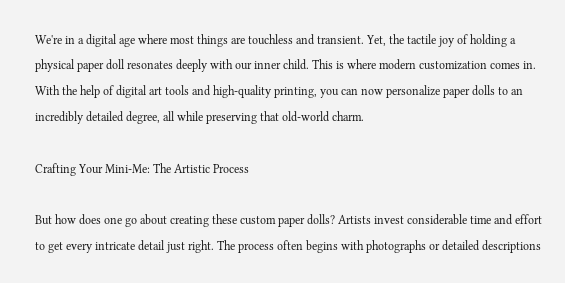We're in a digital age where most things are touchless and transient. Yet, the tactile joy of holding a physical paper doll resonates deeply with our inner child. This is where modern customization comes in. With the help of digital art tools and high-quality printing, you can now personalize paper dolls to an incredibly detailed degree, all while preserving that old-world charm.

Crafting Your Mini-Me: The Artistic Process

But how does one go about creating these custom paper dolls? Artists invest considerable time and effort to get every intricate detail just right. The process often begins with photographs or detailed descriptions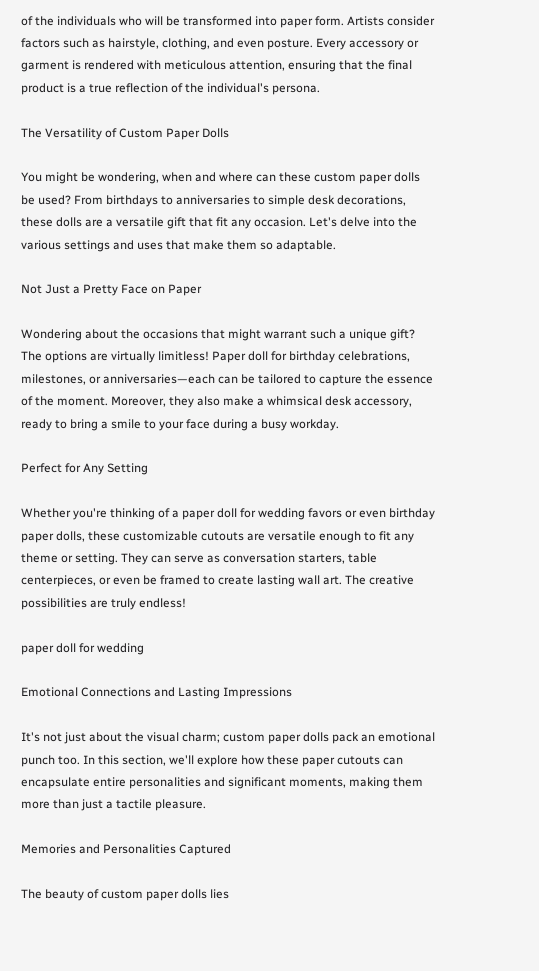of the individuals who will be transformed into paper form. Artists consider factors such as hairstyle, clothing, and even posture. Every accessory or garment is rendered with meticulous attention, ensuring that the final product is a true reflection of the individual's persona.

The Versatility of Custom Paper Dolls

You might be wondering, when and where can these custom paper dolls be used? From birthdays to anniversaries to simple desk decorations, these dolls are a versatile gift that fit any occasion. Let's delve into the various settings and uses that make them so adaptable.

Not Just a Pretty Face on Paper

Wondering about the occasions that might warrant such a unique gift? The options are virtually limitless! Paper doll for birthday celebrations, milestones, or anniversaries—each can be tailored to capture the essence of the moment. Moreover, they also make a whimsical desk accessory, ready to bring a smile to your face during a busy workday.

Perfect for Any Setting

Whether you're thinking of a paper doll for wedding favors or even birthday paper dolls, these customizable cutouts are versatile enough to fit any theme or setting. They can serve as conversation starters, table centerpieces, or even be framed to create lasting wall art. The creative possibilities are truly endless!

paper doll for wedding

Emotional Connections and Lasting Impressions

It's not just about the visual charm; custom paper dolls pack an emotional punch too. In this section, we'll explore how these paper cutouts can encapsulate entire personalities and significant moments, making them more than just a tactile pleasure.

Memories and Personalities Captured

The beauty of custom paper dolls lies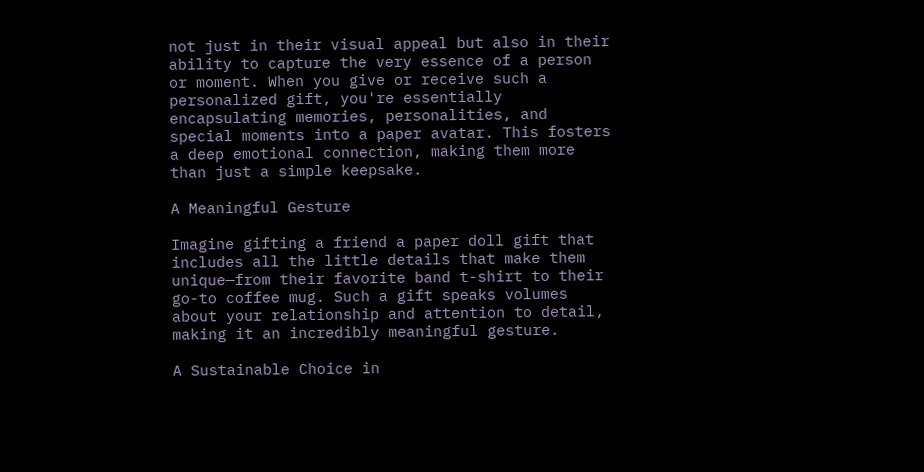not just in their visual appeal but also in their ability to capture the very essence of a person or moment. When you give or receive such a personalized gift, you're essentially encapsulating memories, personalities, and special moments into a paper avatar. This fosters a deep emotional connection, making them more than just a simple keepsake.

A Meaningful Gesture

Imagine gifting a friend a paper doll gift that includes all the little details that make them unique—from their favorite band t-shirt to their go-to coffee mug. Such a gift speaks volumes about your relationship and attention to detail, making it an incredibly meaningful gesture.

A Sustainable Choice in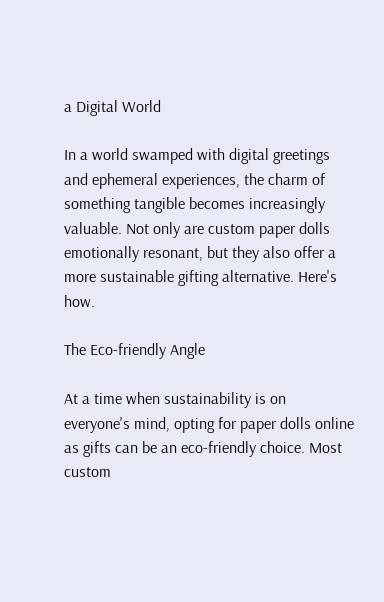a Digital World

In a world swamped with digital greetings and ephemeral experiences, the charm of something tangible becomes increasingly valuable. Not only are custom paper dolls emotionally resonant, but they also offer a more sustainable gifting alternative. Here's how.

The Eco-friendly Angle

At a time when sustainability is on everyone's mind, opting for paper dolls online as gifts can be an eco-friendly choice. Most custom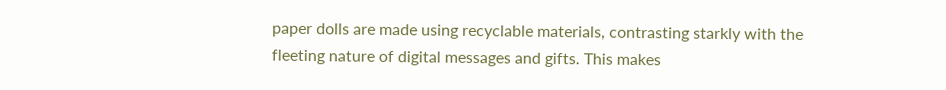paper dolls are made using recyclable materials, contrasting starkly with the fleeting nature of digital messages and gifts. This makes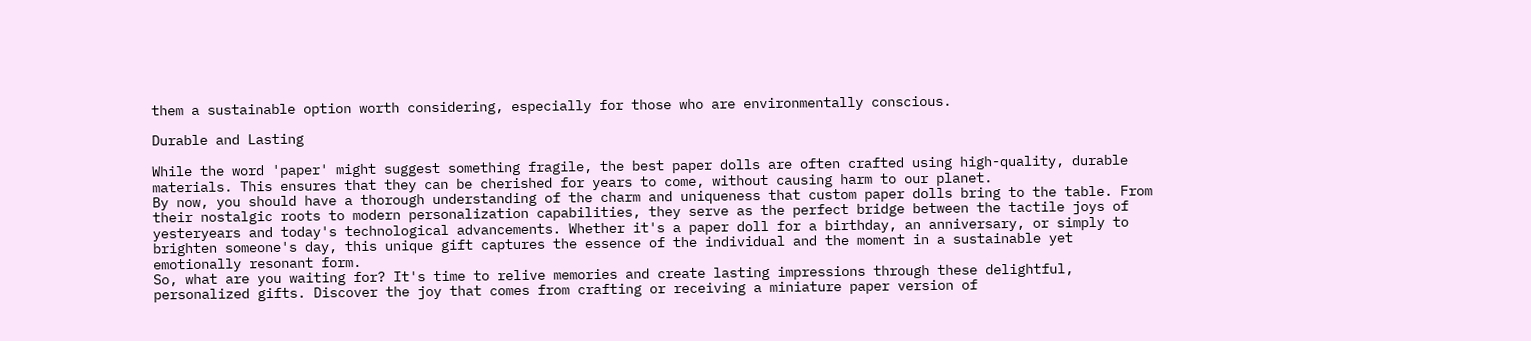them a sustainable option worth considering, especially for those who are environmentally conscious.

Durable and Lasting

While the word 'paper' might suggest something fragile, the best paper dolls are often crafted using high-quality, durable materials. This ensures that they can be cherished for years to come, without causing harm to our planet.
By now, you should have a thorough understanding of the charm and uniqueness that custom paper dolls bring to the table. From their nostalgic roots to modern personalization capabilities, they serve as the perfect bridge between the tactile joys of yesteryears and today's technological advancements. Whether it's a paper doll for a birthday, an anniversary, or simply to brighten someone's day, this unique gift captures the essence of the individual and the moment in a sustainable yet emotionally resonant form.
So, what are you waiting for? It's time to relive memories and create lasting impressions through these delightful, personalized gifts. Discover the joy that comes from crafting or receiving a miniature paper version of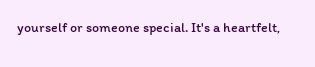yourself or someone special. It's a heartfelt,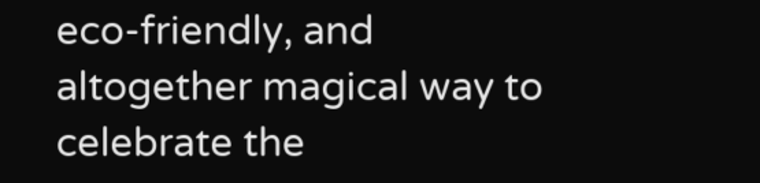eco-friendly, and altogether magical way to celebrate the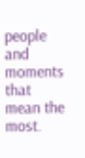people and moments that mean the most.